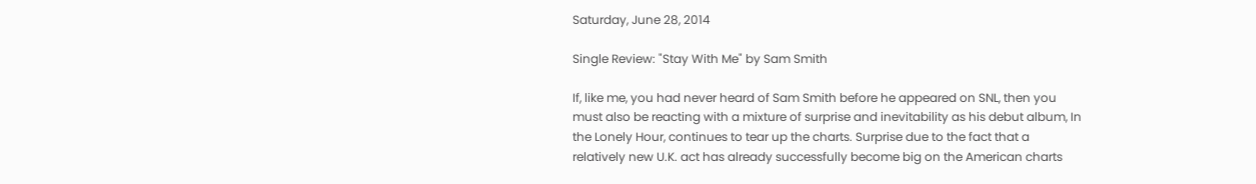Saturday, June 28, 2014

Single Review: "Stay With Me" by Sam Smith

If, like me, you had never heard of Sam Smith before he appeared on SNL, then you must also be reacting with a mixture of surprise and inevitability as his debut album, In the Lonely Hour, continues to tear up the charts. Surprise due to the fact that a relatively new U.K. act has already successfully become big on the American charts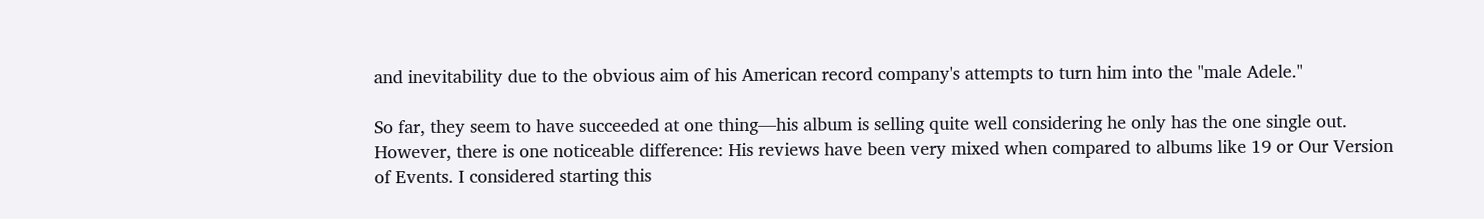and inevitability due to the obvious aim of his American record company's attempts to turn him into the "male Adele."

So far, they seem to have succeeded at one thing—his album is selling quite well considering he only has the one single out. However, there is one noticeable difference: His reviews have been very mixed when compared to albums like 19 or Our Version of Events. I considered starting this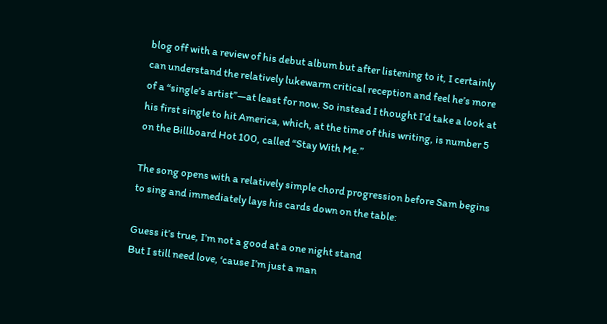blog off with a review of his debut album but after listening to it, I certainly can understand the relatively lukewarm critical reception and feel he’s more of a “single’s artist”—at least for now. So instead I thought I’d take a look at his first single to hit America, which, at the time of this writing, is number 5 on the Billboard Hot 100, called “Stay With Me.”

The song opens with a relatively simple chord progression before Sam begins to sing and immediately lays his cards down on the table:

Guess it’s true, I’m not a good at a one night stand
But I still need love, ‘cause I’m just a man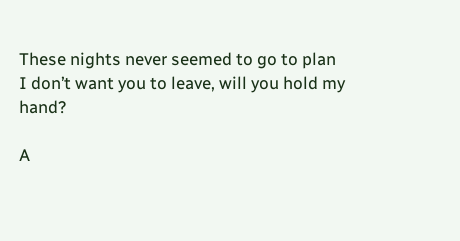These nights never seemed to go to plan
I don’t want you to leave, will you hold my hand?

A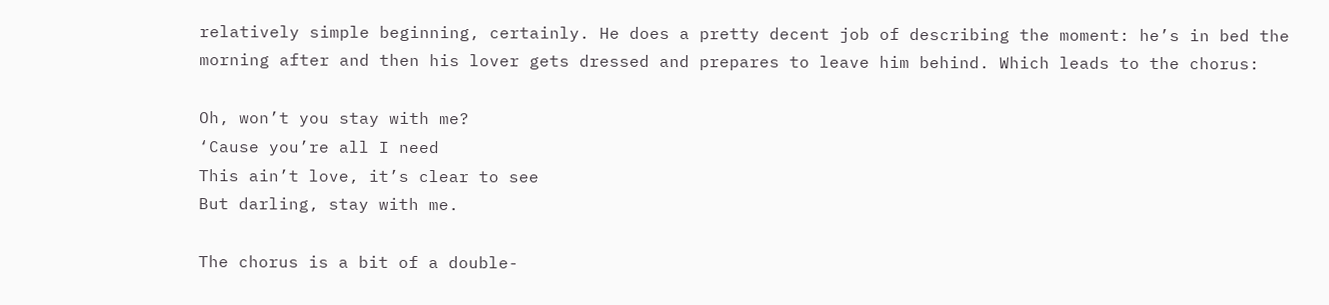relatively simple beginning, certainly. He does a pretty decent job of describing the moment: he’s in bed the morning after and then his lover gets dressed and prepares to leave him behind. Which leads to the chorus:

Oh, won’t you stay with me?
‘Cause you’re all I need
This ain’t love, it’s clear to see
But darling, stay with me.

The chorus is a bit of a double-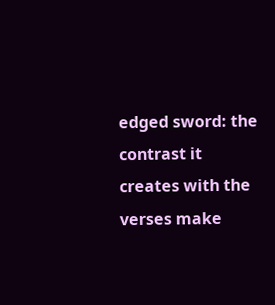edged sword: the contrast it creates with the verses make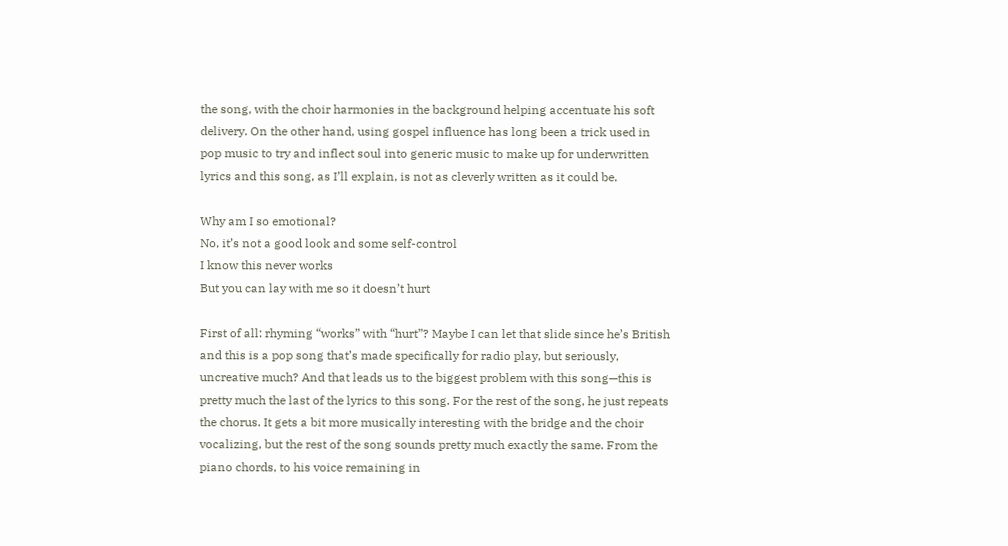the song, with the choir harmonies in the background helping accentuate his soft delivery. On the other hand, using gospel influence has long been a trick used in pop music to try and inflect soul into generic music to make up for underwritten lyrics and this song, as I’ll explain, is not as cleverly written as it could be.

Why am I so emotional?
No, it’s not a good look and some self-control
I know this never works
But you can lay with me so it doesn’t hurt

First of all: rhyming “works” with “hurt”? Maybe I can let that slide since he’s British and this is a pop song that’s made specifically for radio play, but seriously, uncreative much? And that leads us to the biggest problem with this song—this is pretty much the last of the lyrics to this song. For the rest of the song, he just repeats the chorus. It gets a bit more musically interesting with the bridge and the choir vocalizing, but the rest of the song sounds pretty much exactly the same. From the piano chords, to his voice remaining in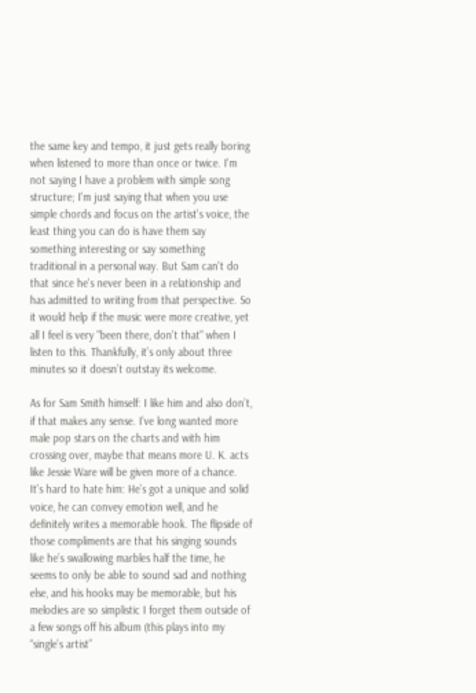the same key and tempo, it just gets really boring when listened to more than once or twice. I'm not saying I have a problem with simple song structure; I'm just saying that when you use simple chords and focus on the artist's voice, the least thing you can do is have them say something interesting or say something traditional in a personal way. But Sam can't do that since he's never been in a relationship and has admitted to writing from that perspective. So it would help if the music were more creative, yet all I feel is very "been there, don't that" when I listen to this. Thankfully, it’s only about three minutes so it doesn’t outstay its welcome.

As for Sam Smith himself: I like him and also don’t, if that makes any sense. I’ve long wanted more male pop stars on the charts and with him crossing over, maybe that means more U. K. acts like Jessie Ware will be given more of a chance. It’s hard to hate him: He’s got a unique and solid voice, he can convey emotion well, and he definitely writes a memorable hook. The flipside of those compliments are that his singing sounds like he’s swallowing marbles half the time, he seems to only be able to sound sad and nothing else, and his hooks may be memorable, but his melodies are so simplistic I forget them outside of a few songs off his album (this plays into my “single’s artist”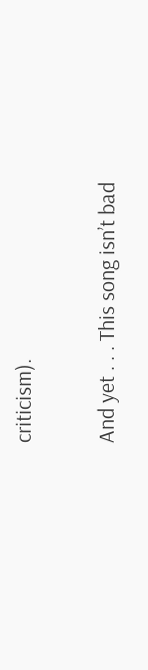criticism).

And yet . . . This song isn’t bad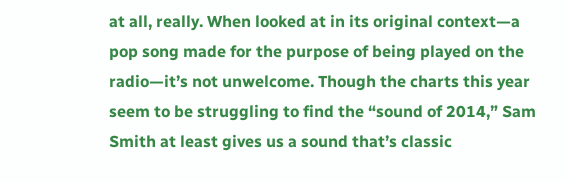at all, really. When looked at in its original context—a pop song made for the purpose of being played on the radio—it’s not unwelcome. Though the charts this year seem to be struggling to find the “sound of 2014,” Sam Smith at least gives us a sound that’s classic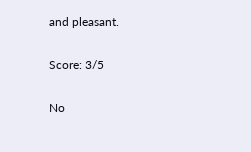and pleasant.

Score: 3/5

No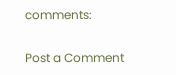comments:

Post a Comment